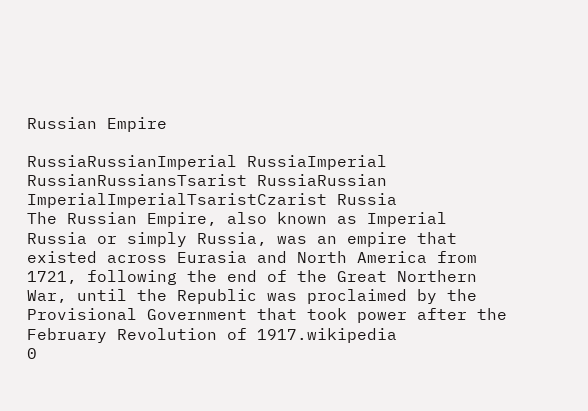Russian Empire

RussiaRussianImperial RussiaImperial RussianRussiansTsarist RussiaRussian ImperialImperialTsaristCzarist Russia
The Russian Empire, also known as Imperial Russia or simply Russia, was an empire that existed across Eurasia and North America from 1721, following the end of the Great Northern War, until the Republic was proclaimed by the Provisional Government that took power after the February Revolution of 1917.wikipedia
0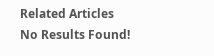Related Articles
No Results Found!